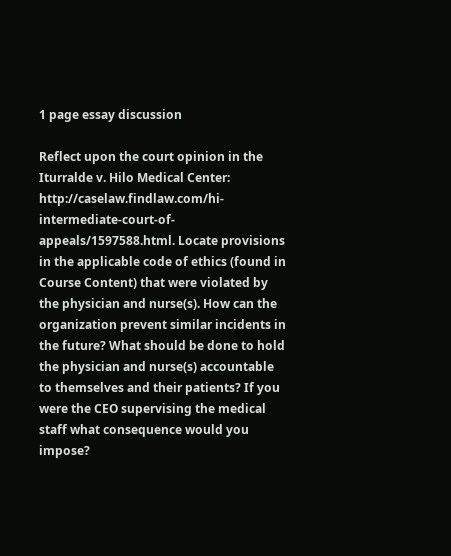1 page essay discussion

Reflect upon the court opinion in the Iturralde v. Hilo Medical Center: http://caselaw.findlaw.com/hi-intermediate-court-of-appeals/1597588.html. Locate provisions in the applicable code of ethics (found in Course Content) that were violated by the physician and nurse(s). How can the organization prevent similar incidents in the future? What should be done to hold the physician and nurse(s) accountable to themselves and their patients? If you were the CEO supervising the medical staff what consequence would you impose?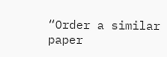“Order a similar paper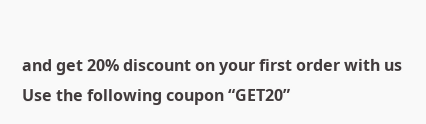and get 20% discount on your first order with us Use the following coupon “GET20”